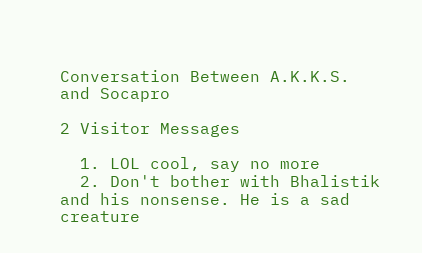Conversation Between A.K.K.S. and Socapro

2 Visitor Messages

  1. LOL cool, say no more
  2. Don't bother with Bhalistik and his nonsense. He is a sad creature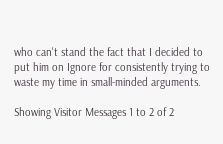who can't stand the fact that I decided to put him on Ignore for consistently trying to waste my time in small-minded arguments.

Showing Visitor Messages 1 to 2 of 2